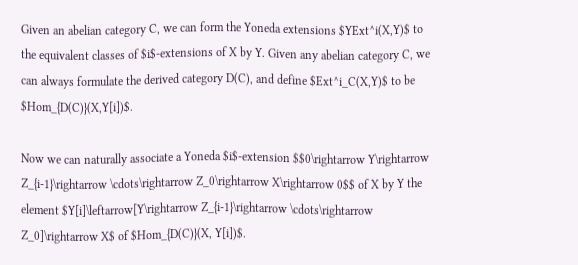Given an abelian category C, we can form the Yoneda extensions $YExt^i(X,Y)$ to the equivalent classes of $i$-extensions of X by Y. Given any abelian category C, we can always formulate the derived category D(C), and define $Ext^i_C(X,Y)$ to be $Hom_{D(C)}(X,Y[i])$.

Now we can naturally associate a Yoneda $i$-extension $$0\rightarrow Y\rightarrow Z_{i-1}\rightarrow \cdots\rightarrow Z_0\rightarrow X\rightarrow 0$$ of X by Y the element $Y[i]\leftarrow[Y\rightarrow Z_{i-1}\rightarrow \cdots\rightarrow Z_0]\rightarrow X$ of $Hom_{D(C)}(X, Y[i])$.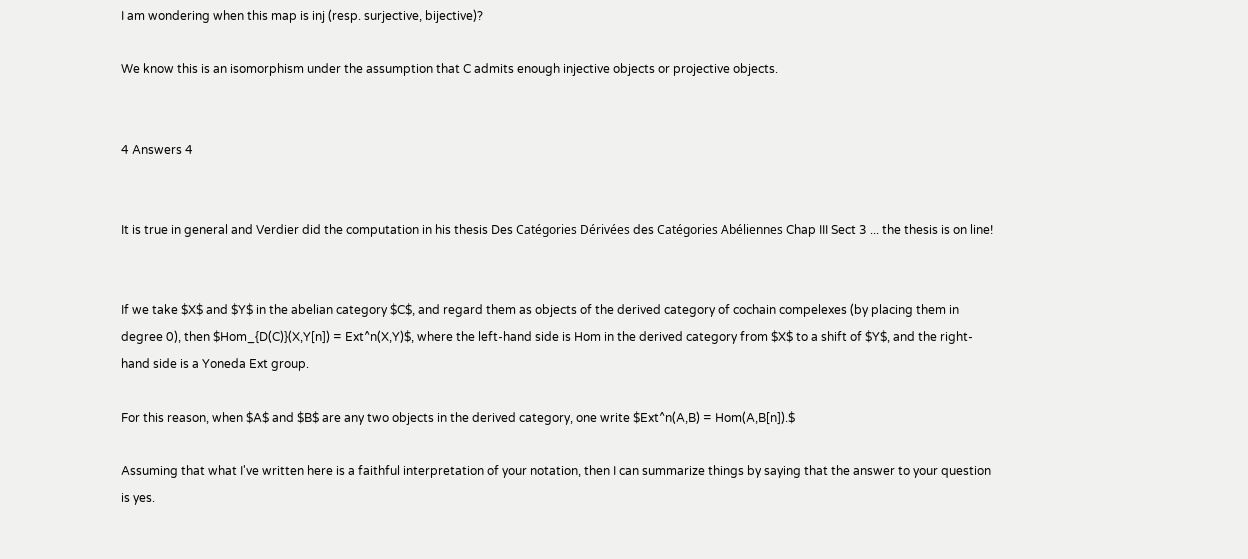I am wondering when this map is inj (resp. surjective, bijective)?

We know this is an isomorphism under the assumption that C admits enough injective objects or projective objects.


4 Answers 4


It is true in general and Verdier did the computation in his thesis Des Catégories Dérivées des Catégories Abéliennes Chap III Sect 3 ... the thesis is on line!


If we take $X$ and $Y$ in the abelian category $C$, and regard them as objects of the derived category of cochain compelexes (by placing them in degree 0), then $Hom_{D(C)}(X,Y[n]) = Ext^n(X,Y)$, where the left-hand side is Hom in the derived category from $X$ to a shift of $Y$, and the right-hand side is a Yoneda Ext group.

For this reason, when $A$ and $B$ are any two objects in the derived category, one write $Ext^n(A,B) = Hom(A,B[n]).$

Assuming that what I've written here is a faithful interpretation of your notation, then I can summarize things by saying that the answer to your question is yes.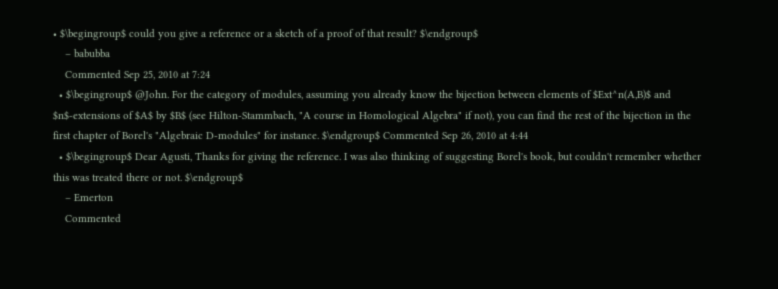• $\begingroup$ could you give a reference or a sketch of a proof of that result? $\endgroup$
    – babubba
    Commented Sep 25, 2010 at 7:24
  • $\begingroup$ @John. For the category of modules, assuming you already know the bijection between elements of $Ext^n(A,B)$ and $n$-extensions of $A$ by $B$ (see Hilton-Stammbach, "A course in Homological Algebra" if not), you can find the rest of the bijection in the first chapter of Borel's "Algebraic D-modules" for instance. $\endgroup$ Commented Sep 26, 2010 at 4:44
  • $\begingroup$ Dear Agusti, Thanks for giving the reference. I was also thinking of suggesting Borel's book, but couldn't remember whether this was treated there or not. $\endgroup$
    – Emerton
    Commented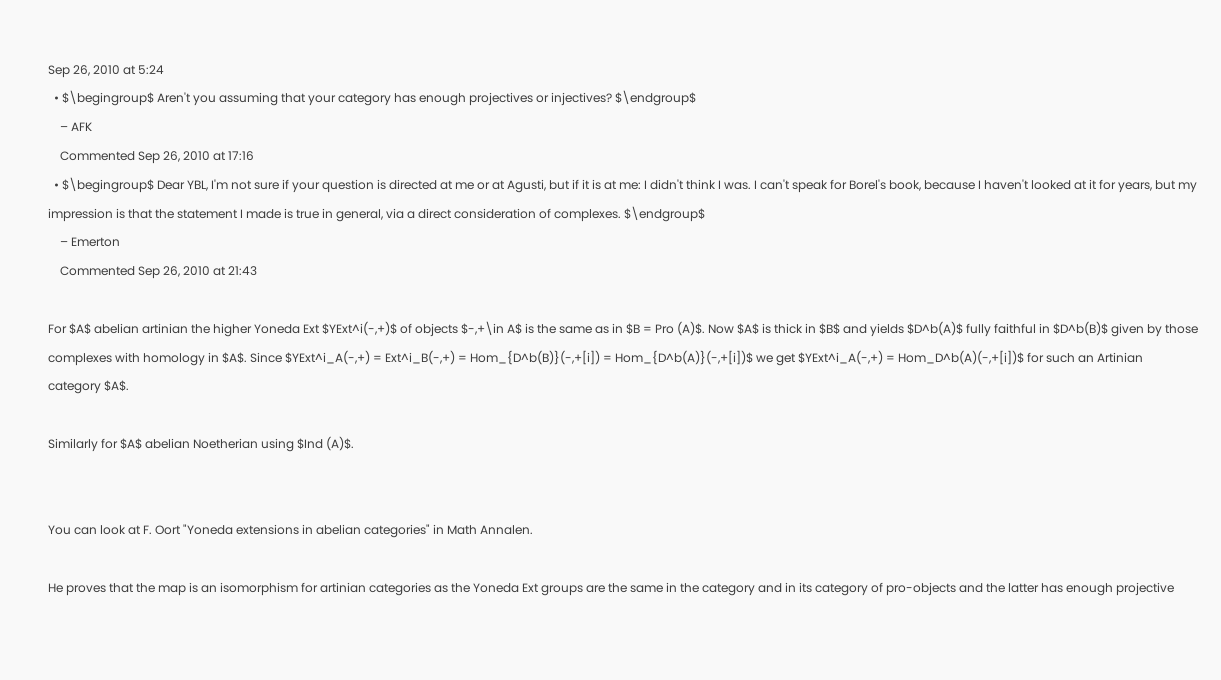Sep 26, 2010 at 5:24
  • $\begingroup$ Aren't you assuming that your category has enough projectives or injectives? $\endgroup$
    – AFK
    Commented Sep 26, 2010 at 17:16
  • $\begingroup$ Dear YBL, I'm not sure if your question is directed at me or at Agusti, but if it is at me: I didn't think I was. I can't speak for Borel's book, because I haven't looked at it for years, but my impression is that the statement I made is true in general, via a direct consideration of complexes. $\endgroup$
    – Emerton
    Commented Sep 26, 2010 at 21:43

For $A$ abelian artinian the higher Yoneda Ext $YExt^i(-,+)$ of objects $-,+\in A$ is the same as in $B = Pro (A)$. Now $A$ is thick in $B$ and yields $D^b(A)$ fully faithful in $D^b(B)$ given by those complexes with homology in $A$. Since $YExt^i_A(-,+) = Ext^i_B(-,+) = Hom_{D^b(B)}(-,+[i]) = Hom_{D^b(A)}(-,+[i])$ we get $YExt^i_A(-,+) = Hom_D^b(A)(-,+[i])$ for such an Artinian category $A$.

Similarly for $A$ abelian Noetherian using $Ind (A)$.


You can look at F. Oort "Yoneda extensions in abelian categories" in Math Annalen.

He proves that the map is an isomorphism for artinian categories as the Yoneda Ext groups are the same in the category and in its category of pro-objects and the latter has enough projective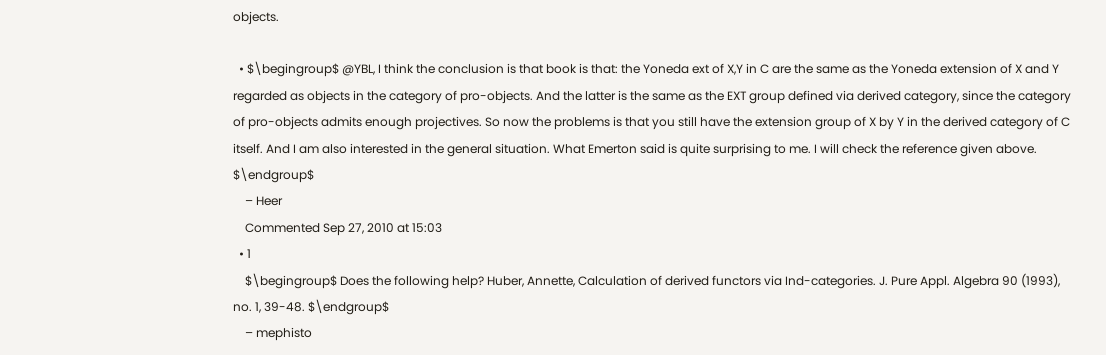objects.

  • $\begingroup$ @YBL, I think the conclusion is that book is that: the Yoneda ext of X,Y in C are the same as the Yoneda extension of X and Y regarded as objects in the category of pro-objects. And the latter is the same as the EXT group defined via derived category, since the category of pro-objects admits enough projectives. So now the problems is that you still have the extension group of X by Y in the derived category of C itself. And I am also interested in the general situation. What Emerton said is quite surprising to me. I will check the reference given above. $\endgroup$
    – Heer
    Commented Sep 27, 2010 at 15:03
  • 1
    $\begingroup$ Does the following help? Huber, Annette, Calculation of derived functors via Ind-categories. J. Pure Appl. Algebra 90 (1993), no. 1, 39-48. $\endgroup$
    – mephisto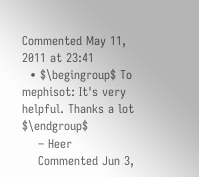Commented May 11, 2011 at 23:41
  • $\begingroup$ To mephisot: It's very helpful. Thanks a lot $\endgroup$
    – Heer
    Commented Jun 3,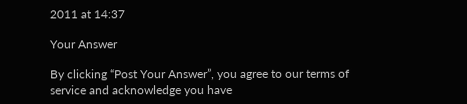2011 at 14:37

Your Answer

By clicking “Post Your Answer”, you agree to our terms of service and acknowledge you have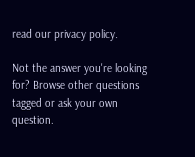read our privacy policy.

Not the answer you're looking for? Browse other questions tagged or ask your own question.